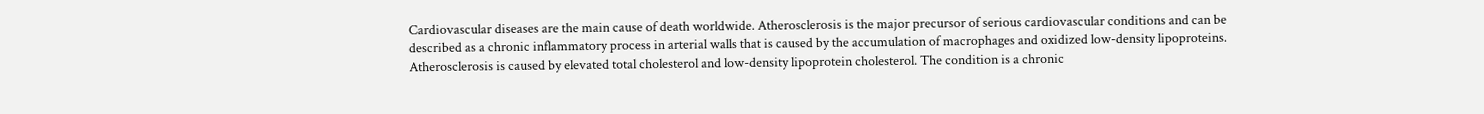Cardiovascular diseases are the main cause of death worldwide. Atherosclerosis is the major precursor of serious cardiovascular conditions and can be described as a chronic inflammatory process in arterial walls that is caused by the accumulation of macrophages and oxidized low-density lipoproteins. Atherosclerosis is caused by elevated total cholesterol and low-density lipoprotein cholesterol. The condition is a chronic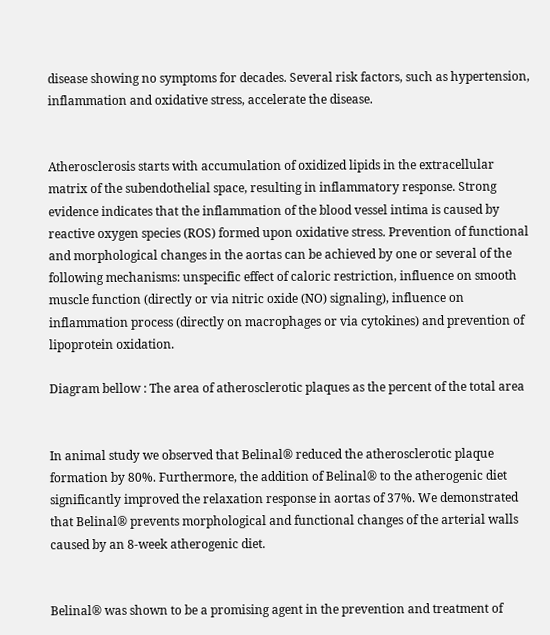disease showing no symptoms for decades. Several risk factors, such as hypertension, inflammation and oxidative stress, accelerate the disease.


Atherosclerosis starts with accumulation of oxidized lipids in the extracellular matrix of the subendothelial space, resulting in inflammatory response. Strong evidence indicates that the inflammation of the blood vessel intima is caused by reactive oxygen species (ROS) formed upon oxidative stress. Prevention of functional and morphological changes in the aortas can be achieved by one or several of the following mechanisms: unspecific effect of caloric restriction, influence on smooth muscle function (directly or via nitric oxide (NO) signaling), influence on inflammation process (directly on macrophages or via cytokines) and prevention of lipoprotein oxidation.

Diagram bellow : The area of atherosclerotic plaques as the percent of the total area


In animal study we observed that Belinal® reduced the atherosclerotic plaque formation by 80%. Furthermore, the addition of Belinal® to the atherogenic diet significantly improved the relaxation response in aortas of 37%. We demonstrated that Belinal® prevents morphological and functional changes of the arterial walls caused by an 8-week atherogenic diet.


Belinal® was shown to be a promising agent in the prevention and treatment of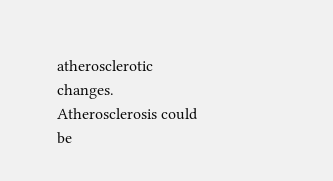atherosclerotic changes. Atherosclerosis could be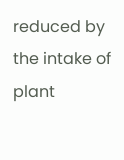reduced by the intake of plant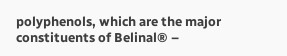polyphenols, which are the major constituents of Belinal® –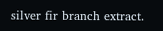silver fir branch extract.